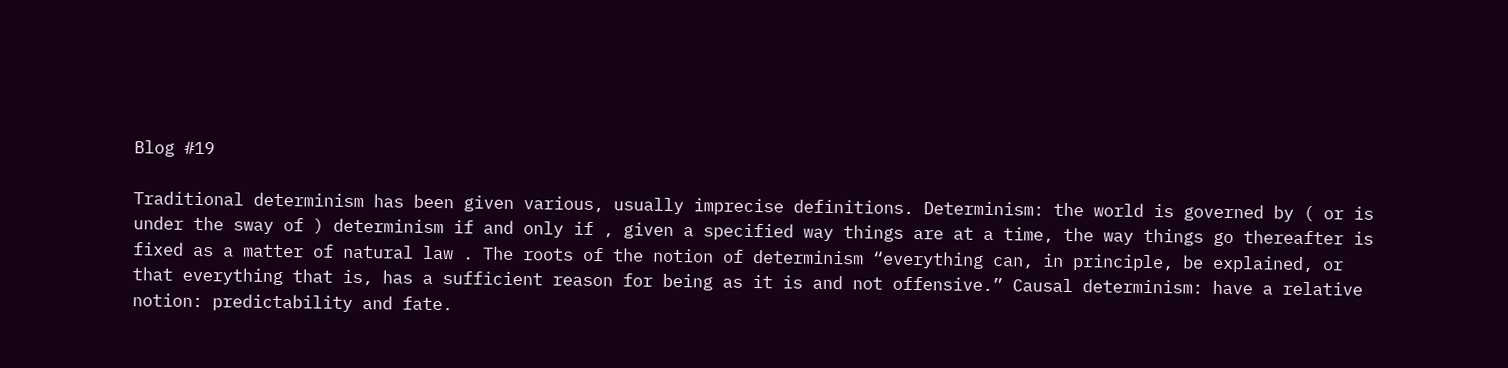Blog #19

Traditional determinism has been given various, usually imprecise definitions. Determinism: the world is governed by ( or is under the sway of ) determinism if and only if , given a specified way things are at a time, the way things go thereafter is fixed as a matter of natural law . The roots of the notion of determinism “everything can, in principle, be explained, or that everything that is, has a sufficient reason for being as it is and not offensive.” Causal determinism: have a relative notion: predictability and fate.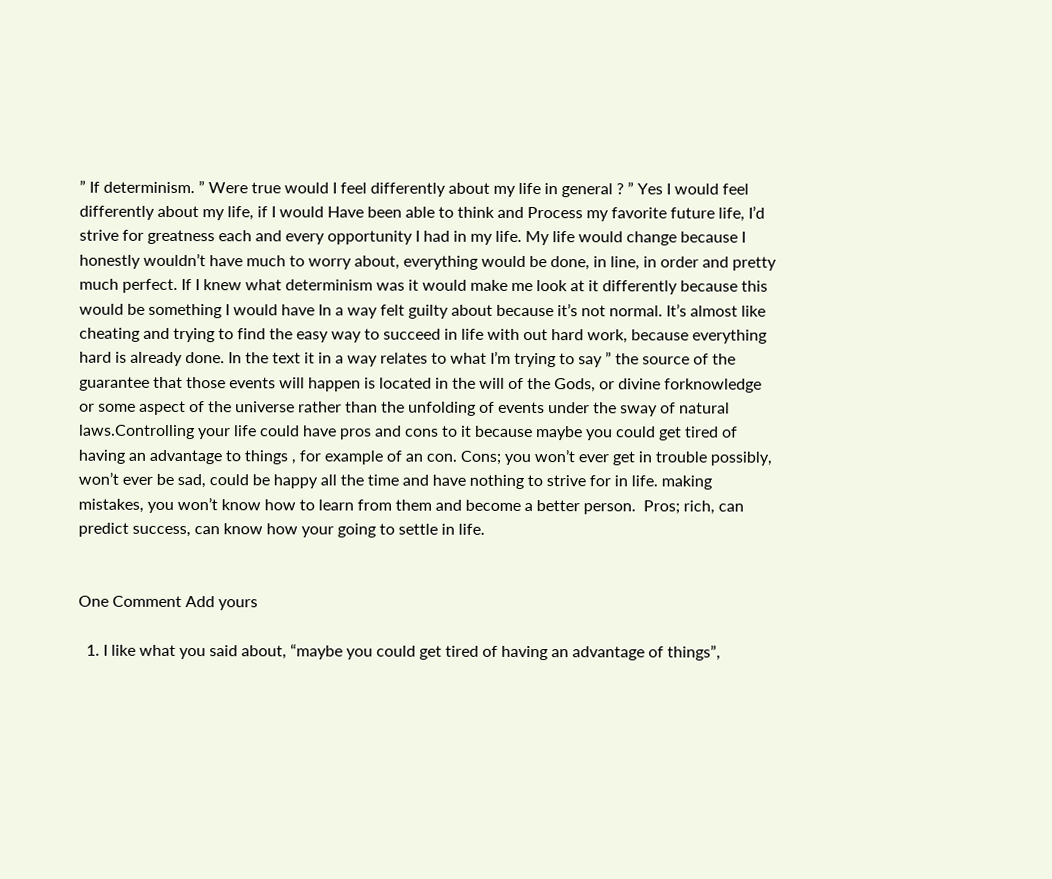” If determinism. ” Were true would I feel differently about my life in general ? ” Yes I would feel differently about my life, if I would Have been able to think and Process my favorite future life, I’d strive for greatness each and every opportunity I had in my life. My life would change because I honestly wouldn’t have much to worry about, everything would be done, in line, in order and pretty much perfect. If I knew what determinism was it would make me look at it differently because this would be something I would have In a way felt guilty about because it’s not normal. It’s almost like cheating and trying to find the easy way to succeed in life with out hard work, because everything hard is already done. In the text it in a way relates to what I’m trying to say ” the source of the guarantee that those events will happen is located in the will of the Gods, or divine forknowledge or some aspect of the universe rather than the unfolding of events under the sway of natural laws.Controlling your life could have pros and cons to it because maybe you could get tired of having an advantage to things , for example of an con. Cons; you won’t ever get in trouble possibly, won’t ever be sad, could be happy all the time and have nothing to strive for in life. making mistakes, you won’t know how to learn from them and become a better person.  Pros; rich, can predict success, can know how your going to settle in life.


One Comment Add yours

  1. I like what you said about, “maybe you could get tired of having an advantage of things”,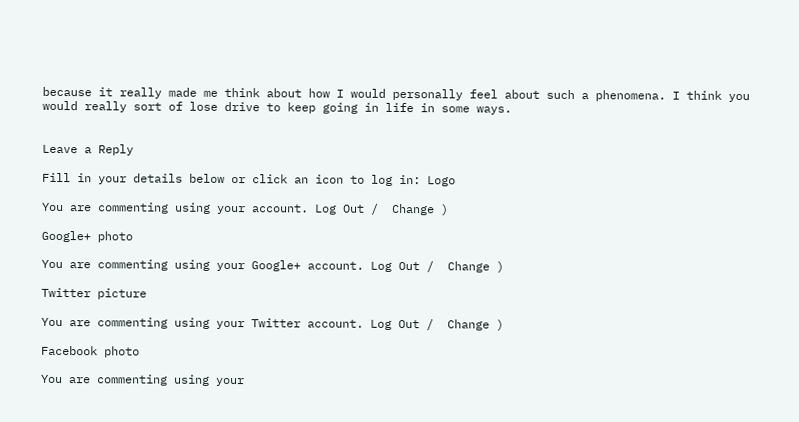because it really made me think about how I would personally feel about such a phenomena. I think you would really sort of lose drive to keep going in life in some ways.


Leave a Reply

Fill in your details below or click an icon to log in: Logo

You are commenting using your account. Log Out /  Change )

Google+ photo

You are commenting using your Google+ account. Log Out /  Change )

Twitter picture

You are commenting using your Twitter account. Log Out /  Change )

Facebook photo

You are commenting using your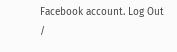Facebook account. Log Out /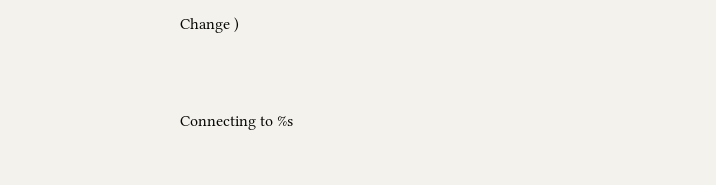Change )


Connecting to %s